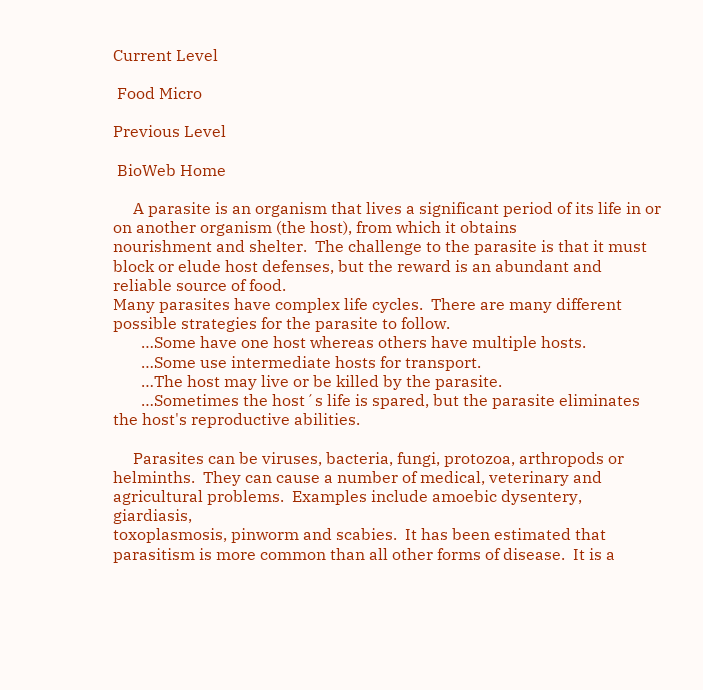Current Level

 Food Micro

Previous Level

 BioWeb Home

     A parasite is an organism that lives a significant period of its life in or on another organism (the host), from which it obtains
nourishment and shelter.  The challenge to the parasite is that it must block or elude host defenses, but the reward is an abundant and reliable source of food.
Many parasites have complex life cycles.  There are many different possible strategies for the parasite to follow.
       …Some have one host whereas others have multiple hosts.
       …Some use intermediate hosts for transport.
       …The host may live or be killed by the parasite.
       …Sometimes the host´s life is spared, but the parasite eliminates the host's reproductive abilities.

     Parasites can be viruses, bacteria, fungi, protozoa, arthropods or helminths.  They can cause a number of medical, veterinary and agricultural problems.  Examples include amoebic dysentery, giardiasis,
toxoplasmosis, pinworm and scabies.  It has been estimated that parasitism is more common than all other forms of disease.  It is a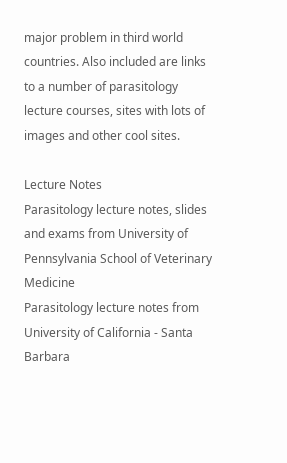major problem in third world countries. Also included are links to a number of parasitology lecture courses, sites with lots of images and other cool sites.

Lecture Notes
Parasitology lecture notes, slides and exams from University of Pennsylvania School of Veterinary Medicine
Parasitology lecture notes from University of California - Santa Barbara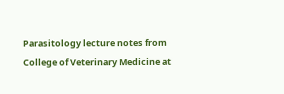Parasitology lecture notes from College of Veterinary Medicine at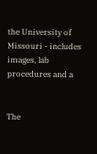the University of Missouri - includes images, lab procedures and a


The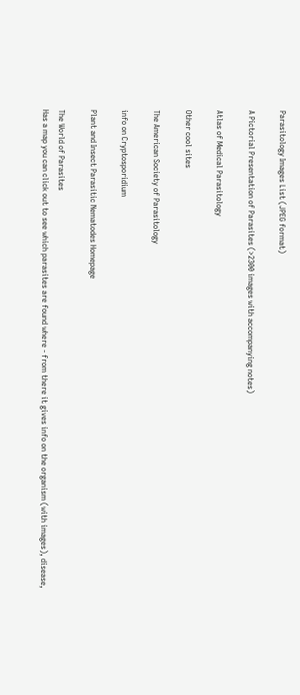Parasitology Images List (JPEG format)

A Pictorial Presentation of Parasites (>2300 images with accompanying notes)

Atlas of Medical Parasitology

Other cool sites

The American Society of Parasitology

info on Cryptosporidium

Plant and Insect Parasitic Nematodes Homepage

The World of Parasites
Has a map you can click out to see which parasites are found where - from there it gives info on the organism (with images), disease,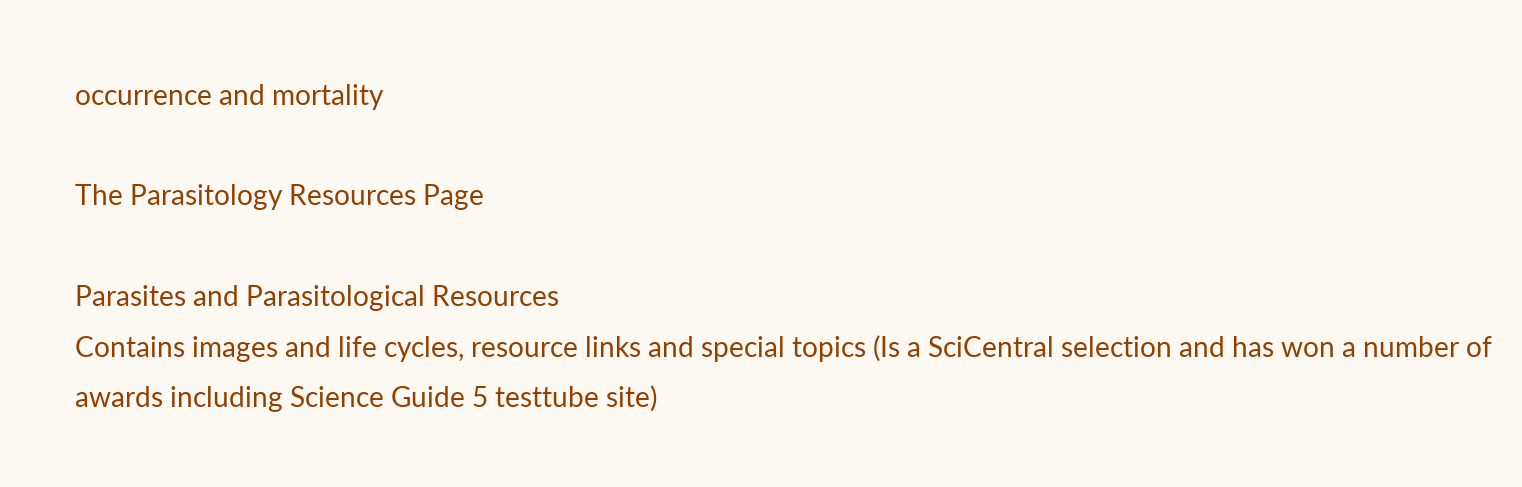occurrence and mortality

The Parasitology Resources Page

Parasites and Parasitological Resources
Contains images and life cycles, resource links and special topics (Is a SciCentral selection and has won a number of awards including Science Guide 5 testtube site)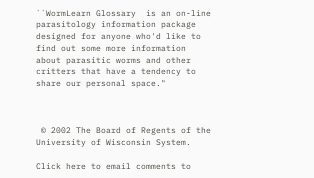``WormLearn Glossary  is an on-line parasitology information package designed for anyone who'd like to find out some more information about parasitic worms and other critters that have a tendency to share our personal space."



 © 2002 The Board of Regents of the University of Wisconsin System.

Click here to email comments to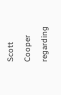Scott Cooper regarding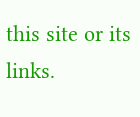this site or its links.